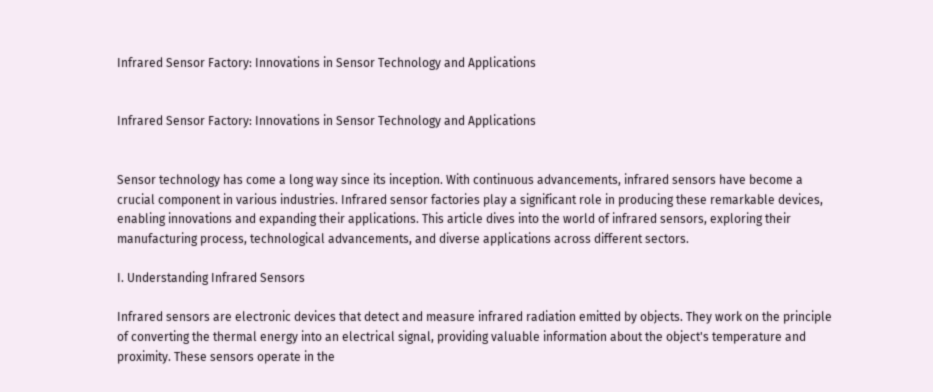Infrared Sensor Factory: Innovations in Sensor Technology and Applications


Infrared Sensor Factory: Innovations in Sensor Technology and Applications


Sensor technology has come a long way since its inception. With continuous advancements, infrared sensors have become a crucial component in various industries. Infrared sensor factories play a significant role in producing these remarkable devices, enabling innovations and expanding their applications. This article dives into the world of infrared sensors, exploring their manufacturing process, technological advancements, and diverse applications across different sectors.

I. Understanding Infrared Sensors

Infrared sensors are electronic devices that detect and measure infrared radiation emitted by objects. They work on the principle of converting the thermal energy into an electrical signal, providing valuable information about the object's temperature and proximity. These sensors operate in the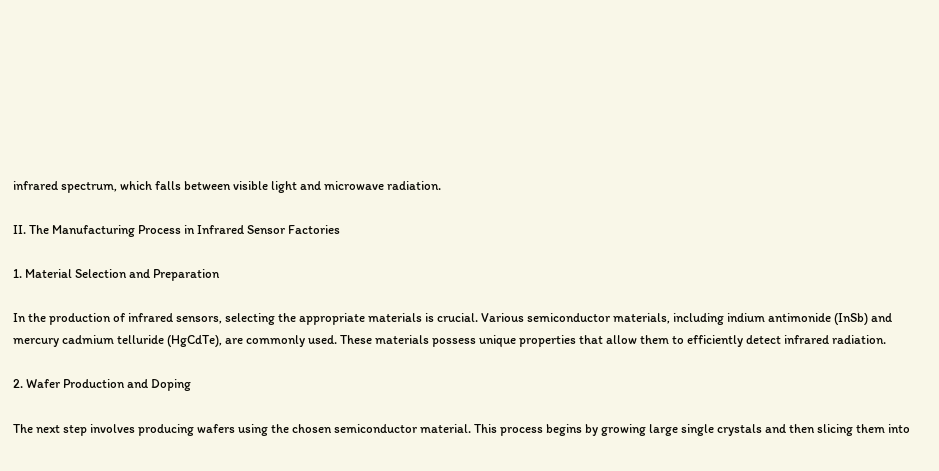infrared spectrum, which falls between visible light and microwave radiation.

II. The Manufacturing Process in Infrared Sensor Factories

1. Material Selection and Preparation

In the production of infrared sensors, selecting the appropriate materials is crucial. Various semiconductor materials, including indium antimonide (InSb) and mercury cadmium telluride (HgCdTe), are commonly used. These materials possess unique properties that allow them to efficiently detect infrared radiation.

2. Wafer Production and Doping

The next step involves producing wafers using the chosen semiconductor material. This process begins by growing large single crystals and then slicing them into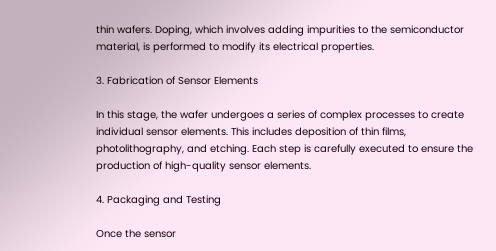thin wafers. Doping, which involves adding impurities to the semiconductor material, is performed to modify its electrical properties.

3. Fabrication of Sensor Elements

In this stage, the wafer undergoes a series of complex processes to create individual sensor elements. This includes deposition of thin films, photolithography, and etching. Each step is carefully executed to ensure the production of high-quality sensor elements.

4. Packaging and Testing

Once the sensor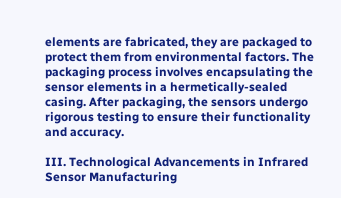elements are fabricated, they are packaged to protect them from environmental factors. The packaging process involves encapsulating the sensor elements in a hermetically-sealed casing. After packaging, the sensors undergo rigorous testing to ensure their functionality and accuracy.

III. Technological Advancements in Infrared Sensor Manufacturing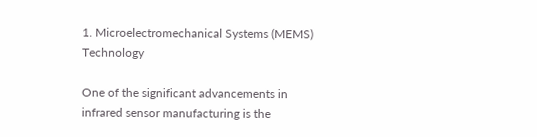1. Microelectromechanical Systems (MEMS) Technology

One of the significant advancements in infrared sensor manufacturing is the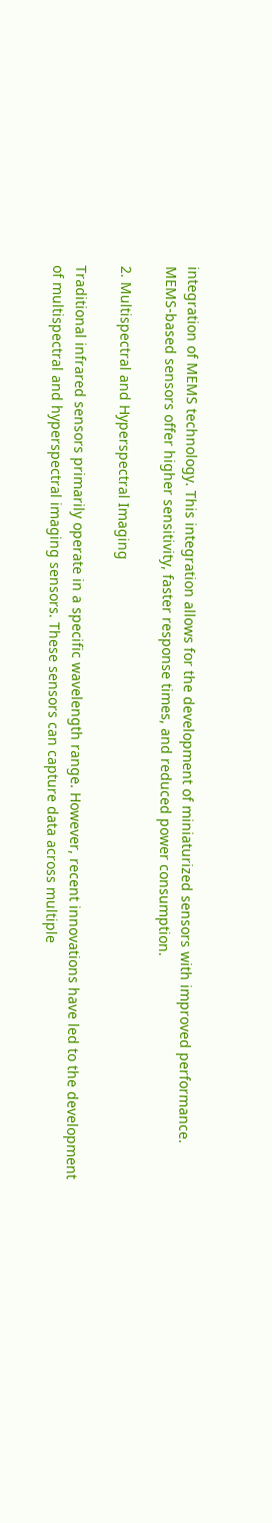integration of MEMS technology. This integration allows for the development of miniaturized sensors with improved performance. MEMS-based sensors offer higher sensitivity, faster response times, and reduced power consumption.

2. Multispectral and Hyperspectral Imaging

Traditional infrared sensors primarily operate in a specific wavelength range. However, recent innovations have led to the development of multispectral and hyperspectral imaging sensors. These sensors can capture data across multiple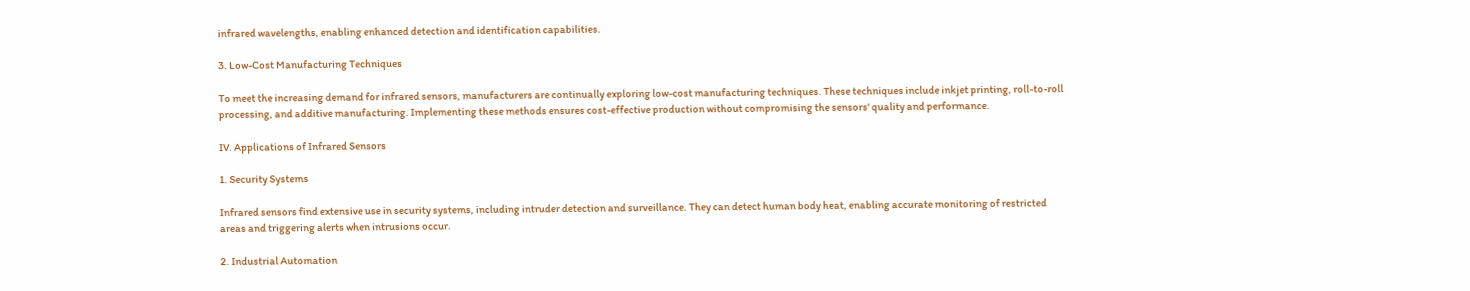infrared wavelengths, enabling enhanced detection and identification capabilities.

3. Low-Cost Manufacturing Techniques

To meet the increasing demand for infrared sensors, manufacturers are continually exploring low-cost manufacturing techniques. These techniques include inkjet printing, roll-to-roll processing, and additive manufacturing. Implementing these methods ensures cost-effective production without compromising the sensors' quality and performance.

IV. Applications of Infrared Sensors

1. Security Systems

Infrared sensors find extensive use in security systems, including intruder detection and surveillance. They can detect human body heat, enabling accurate monitoring of restricted areas and triggering alerts when intrusions occur.

2. Industrial Automation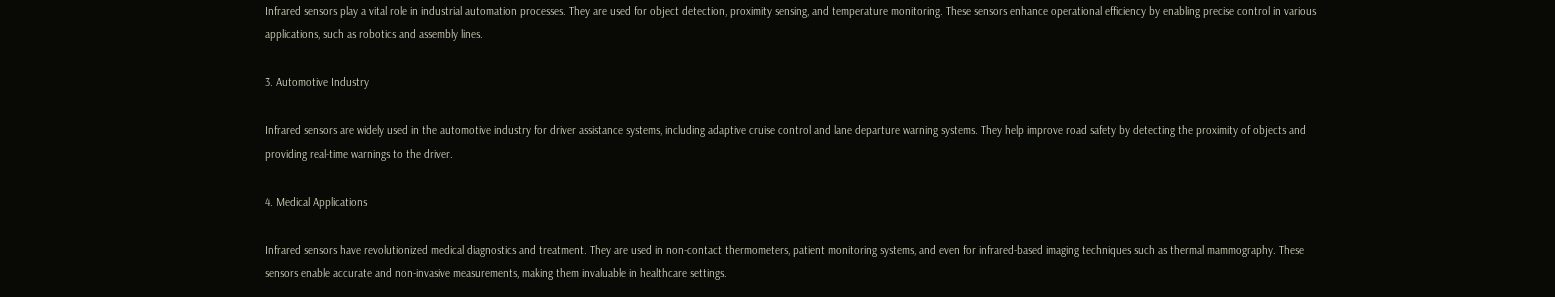Infrared sensors play a vital role in industrial automation processes. They are used for object detection, proximity sensing, and temperature monitoring. These sensors enhance operational efficiency by enabling precise control in various applications, such as robotics and assembly lines.

3. Automotive Industry

Infrared sensors are widely used in the automotive industry for driver assistance systems, including adaptive cruise control and lane departure warning systems. They help improve road safety by detecting the proximity of objects and providing real-time warnings to the driver.

4. Medical Applications

Infrared sensors have revolutionized medical diagnostics and treatment. They are used in non-contact thermometers, patient monitoring systems, and even for infrared-based imaging techniques such as thermal mammography. These sensors enable accurate and non-invasive measurements, making them invaluable in healthcare settings.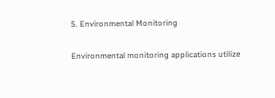5. Environmental Monitoring

Environmental monitoring applications utilize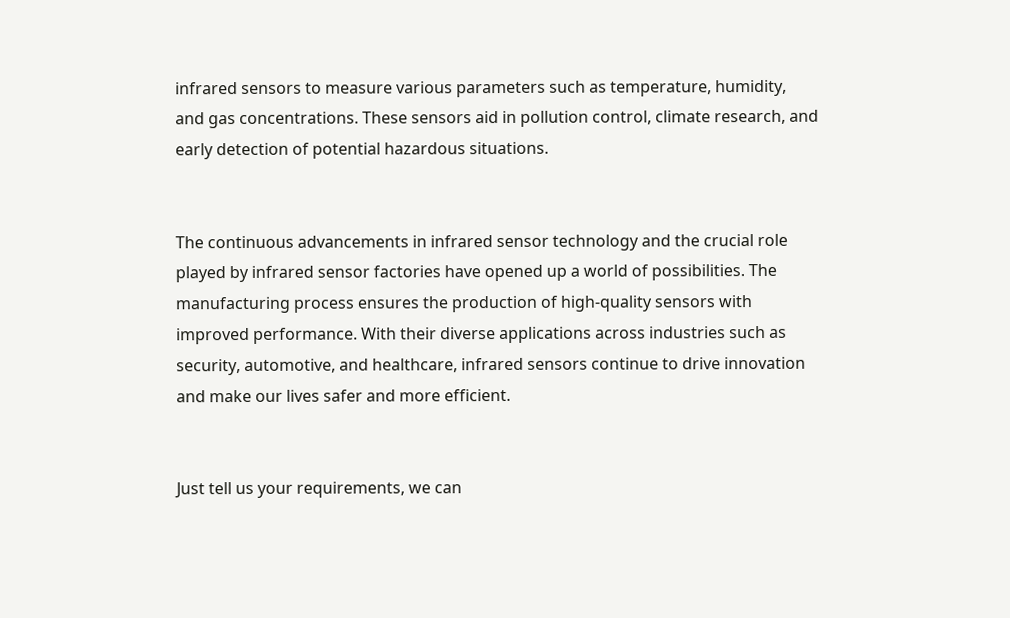infrared sensors to measure various parameters such as temperature, humidity, and gas concentrations. These sensors aid in pollution control, climate research, and early detection of potential hazardous situations.


The continuous advancements in infrared sensor technology and the crucial role played by infrared sensor factories have opened up a world of possibilities. The manufacturing process ensures the production of high-quality sensors with improved performance. With their diverse applications across industries such as security, automotive, and healthcare, infrared sensors continue to drive innovation and make our lives safer and more efficient.


Just tell us your requirements, we can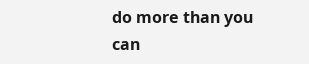do more than you can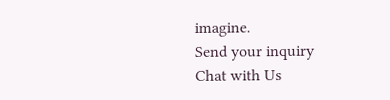imagine.
Send your inquiry
Chat with Us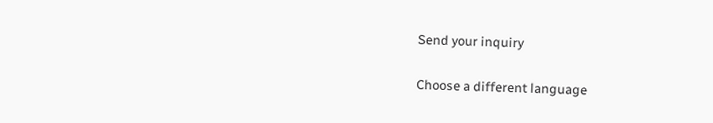Send your inquiry

Choose a different language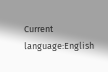Current language:English